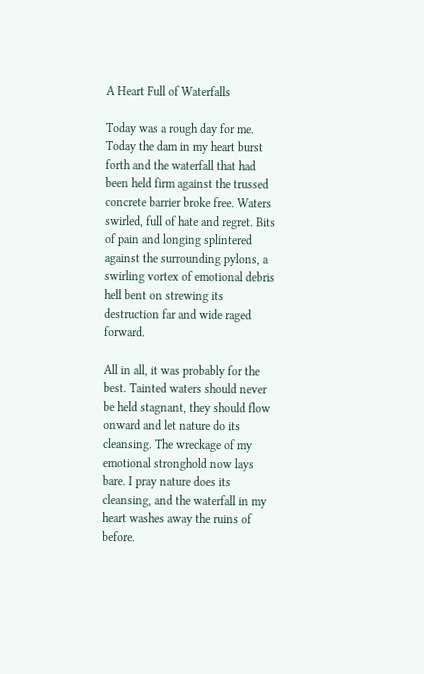A Heart Full of Waterfalls

Today was a rough day for me. Today the dam in my heart burst forth and the waterfall that had been held firm against the trussed concrete barrier broke free. Waters swirled, full of hate and regret. Bits of pain and longing splintered against the surrounding pylons, a swirling vortex of emotional debris hell bent on strewing its destruction far and wide raged forward.

All in all, it was probably for the best. Tainted waters should never be held stagnant, they should flow onward and let nature do its cleansing. The wreckage of my emotional stronghold now lays bare. I pray nature does its cleansing, and the waterfall in my heart washes away the ruins of before.